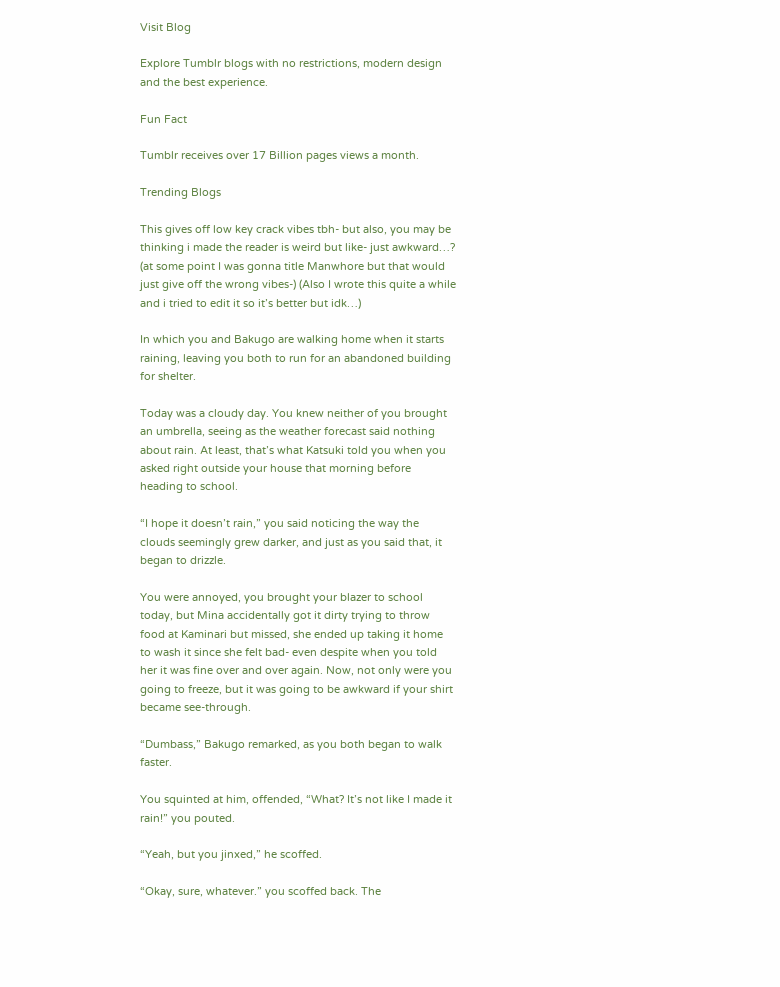Visit Blog

Explore Tumblr blogs with no restrictions, modern design and the best experience.

Fun Fact

Tumblr receives over 17 Billion pages views a month.

Trending Blogs

This gives off low key crack vibes tbh- but also, you may be thinking i made the reader is weird but like- just awkward…? (at some point I was gonna title Manwhore but that would just give off the wrong vibes-) (Also I wrote this quite a while and i tried to edit it so it’s better but idk…)

In which you and Bakugo are walking home when it starts raining, leaving you both to run for an abandoned building for shelter.

Today was a cloudy day. You knew neither of you brought an umbrella, seeing as the weather forecast said nothing about rain. At least, that’s what Katsuki told you when you asked right outside your house that morning before heading to school.

“I hope it doesn’t rain,” you said noticing the way the clouds seemingly grew darker, and just as you said that, it began to drizzle.

You were annoyed, you brought your blazer to school today, but Mina accidentally got it dirty trying to throw food at Kaminari but missed, she ended up taking it home to wash it since she felt bad- even despite when you told her it was fine over and over again. Now, not only were you going to freeze, but it was going to be awkward if your shirt became see-through.

“Dumbass,” Bakugo remarked, as you both began to walk faster.

You squinted at him, offended, “What? It’s not like I made it rain!” you pouted.

“Yeah, but you jinxed,” he scoffed.

“Okay, sure, whatever.” you scoffed back. The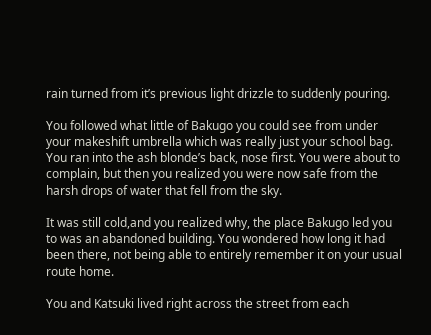rain turned from it’s previous light drizzle to suddenly pouring.

You followed what little of Bakugo you could see from under your makeshift umbrella which was really just your school bag. You ran into the ash blonde’s back, nose first. You were about to complain, but then you realized you were now safe from the harsh drops of water that fell from the sky.

It was still cold,and you realized why, the place Bakugo led you to was an abandoned building. You wondered how long it had been there, not being able to entirely remember it on your usual route home.

You and Katsuki lived right across the street from each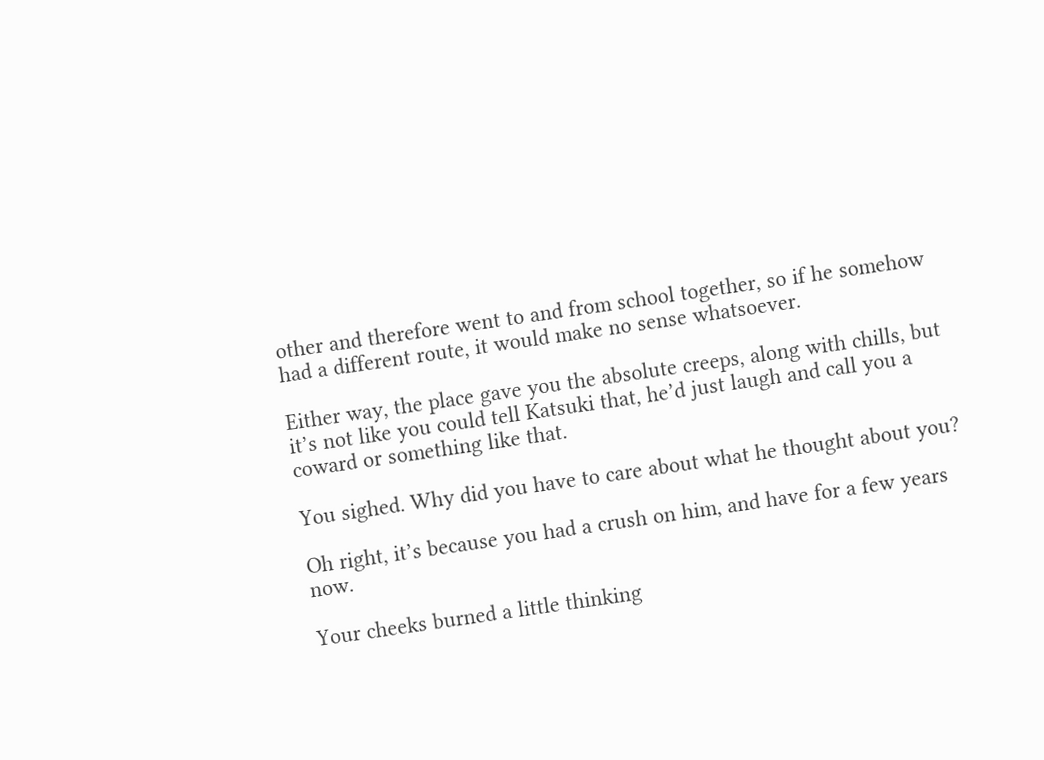other and therefore went to and from school together, so if he somehow had a different route, it would make no sense whatsoever.

Either way, the place gave you the absolute creeps, along with chills, but it’s not like you could tell Katsuki that, he’d just laugh and call you a coward or something like that.

You sighed. Why did you have to care about what he thought about you?

Oh right, it’s because you had a crush on him, and have for a few years now.

Your cheeks burned a little thinking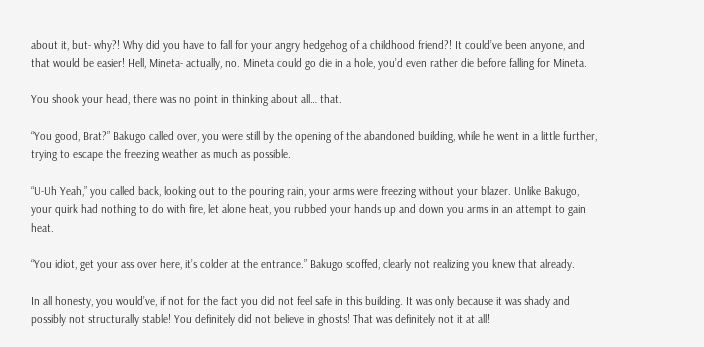about it, but- why?! Why did you have to fall for your angry hedgehog of a childhood friend?! It could’ve been anyone, and that would be easier! Hell, Mineta- actually, no. Mineta could go die in a hole, you’d even rather die before falling for Mineta.

You shook your head, there was no point in thinking about all… that.

“You good, Brat?” Bakugo called over, you were still by the opening of the abandoned building, while he went in a little further, trying to escape the freezing weather as much as possible.

“U-Uh Yeah,” you called back, looking out to the pouring rain, your arms were freezing without your blazer. Unlike Bakugo, your quirk had nothing to do with fire, let alone heat, you rubbed your hands up and down you arms in an attempt to gain heat.

“You idiot, get your ass over here, it’s colder at the entrance.” Bakugo scoffed, clearly not realizing you knew that already.

In all honesty, you would’ve, if not for the fact you did not feel safe in this building. It was only because it was shady and possibly not structurally stable! You definitely did not believe in ghosts! That was definitely not it at all!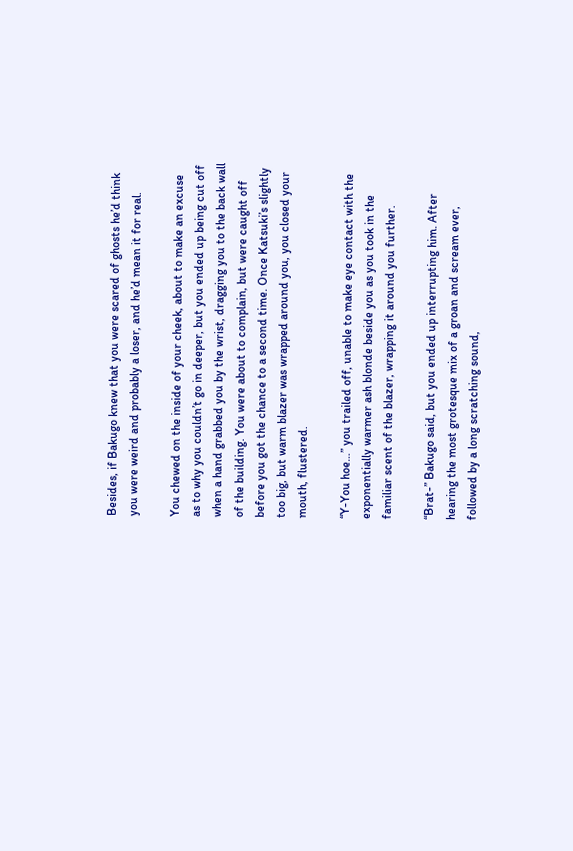Besides, if Bakugo knew that you were scared of ghosts he’d think you were weird and probably a loser, and he’d mean it for real.

You chewed on the inside of your cheek, about to make an excuse as to why you couldn’t go in deeper, but you ended up being cut off when a hand grabbed you by the wrist, dragging you to the back wall of the building. You were about to complain, but were caught off before you got the chance to a second time. Once Katsuki’s slightly too big, but warm blazer was wrapped around you, you closed your mouth, flustered.

“Y-You hoe…” you trailed off, unable to make eye contact with the exponentially warmer ash blonde beside you as you took in the familiar scent of the blazer, wrapping it around you further.

“Brat-” Bakugo said, but you ended up interrupting him. After hearing the most grotesque mix of a groan and scream ever, followed by a long scratching sound,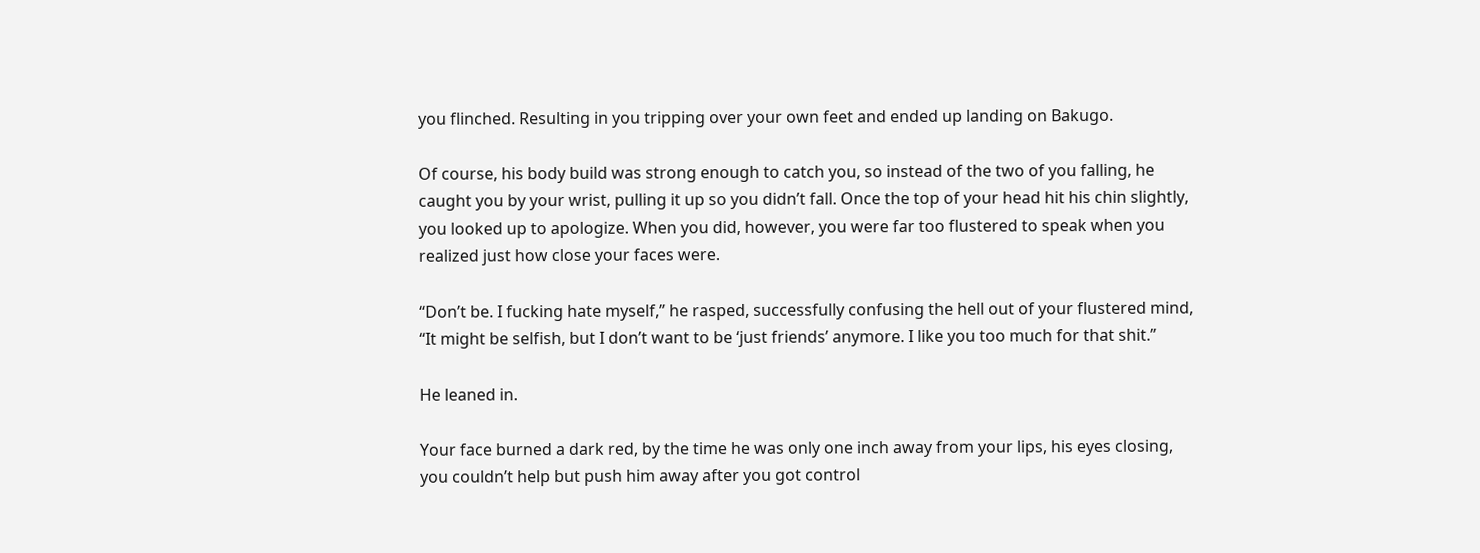you flinched. Resulting in you tripping over your own feet and ended up landing on Bakugo.

Of course, his body build was strong enough to catch you, so instead of the two of you falling, he caught you by your wrist, pulling it up so you didn’t fall. Once the top of your head hit his chin slightly, you looked up to apologize. When you did, however, you were far too flustered to speak when you realized just how close your faces were.

“Don’t be. I fucking hate myself,” he rasped, successfully confusing the hell out of your flustered mind, “It might be selfish, but I don’t want to be ‘just friends’ anymore. I like you too much for that shit.”

He leaned in.

Your face burned a dark red, by the time he was only one inch away from your lips, his eyes closing, you couldn’t help but push him away after you got control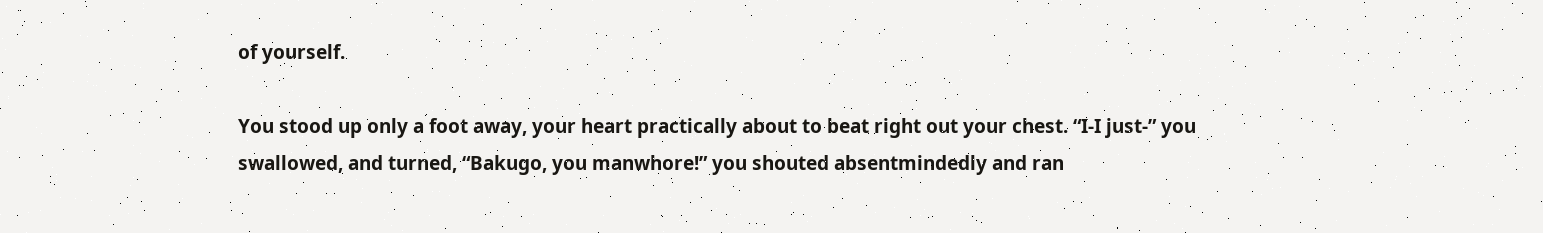of yourself.

You stood up only a foot away, your heart practically about to beat right out your chest. “I-I just-” you swallowed, and turned, “Bakugo, you manwhore!” you shouted absentmindedly and ran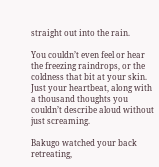straight out into the rain.

You couldn’t even feel or hear the freezing raindrops, or the coldness that bit at your skin. Just your heartbeat, along with a thousand thoughts you couldn’t describe aloud without just screaming.

Bakugo watched your back retreating,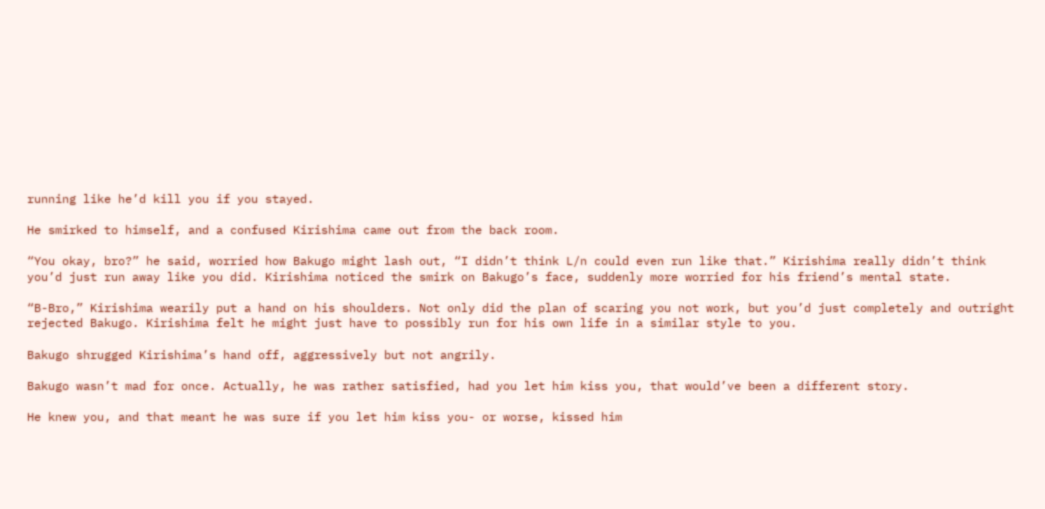running like he’d kill you if you stayed.

He smirked to himself, and a confused Kirishima came out from the back room.

“You okay, bro?” he said, worried how Bakugo might lash out, “I didn’t think L/n could even run like that.” Kirishima really didn’t think you’d just run away like you did. Kirishima noticed the smirk on Bakugo’s face, suddenly more worried for his friend’s mental state.

“B-Bro,” Kirishima wearily put a hand on his shoulders. Not only did the plan of scaring you not work, but you’d just completely and outright rejected Bakugo. Kirishima felt he might just have to possibly run for his own life in a similar style to you.

Bakugo shrugged Kirishima’s hand off, aggressively but not angrily.

Bakugo wasn’t mad for once. Actually, he was rather satisfied, had you let him kiss you, that would’ve been a different story.

He knew you, and that meant he was sure if you let him kiss you- or worse, kissed him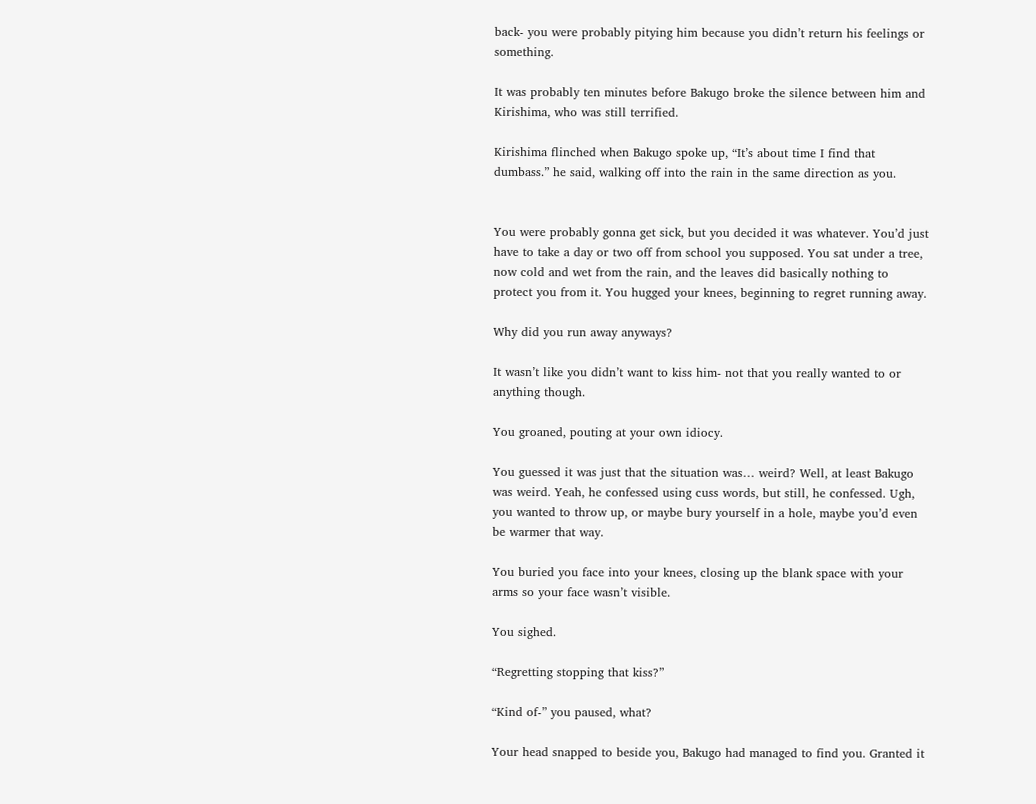back- you were probably pitying him because you didn’t return his feelings or something.

It was probably ten minutes before Bakugo broke the silence between him and Kirishima, who was still terrified.

Kirishima flinched when Bakugo spoke up, “It’s about time I find that dumbass.” he said, walking off into the rain in the same direction as you.


You were probably gonna get sick, but you decided it was whatever. You’d just have to take a day or two off from school you supposed. You sat under a tree, now cold and wet from the rain, and the leaves did basically nothing to protect you from it. You hugged your knees, beginning to regret running away.

Why did you run away anyways?

It wasn’t like you didn’t want to kiss him- not that you really wanted to or anything though.

You groaned, pouting at your own idiocy.

You guessed it was just that the situation was… weird? Well, at least Bakugo was weird. Yeah, he confessed using cuss words, but still, he confessed. Ugh, you wanted to throw up, or maybe bury yourself in a hole, maybe you’d even be warmer that way.

You buried you face into your knees, closing up the blank space with your arms so your face wasn’t visible.

You sighed.

“Regretting stopping that kiss?”

“Kind of-” you paused, what?

Your head snapped to beside you, Bakugo had managed to find you. Granted it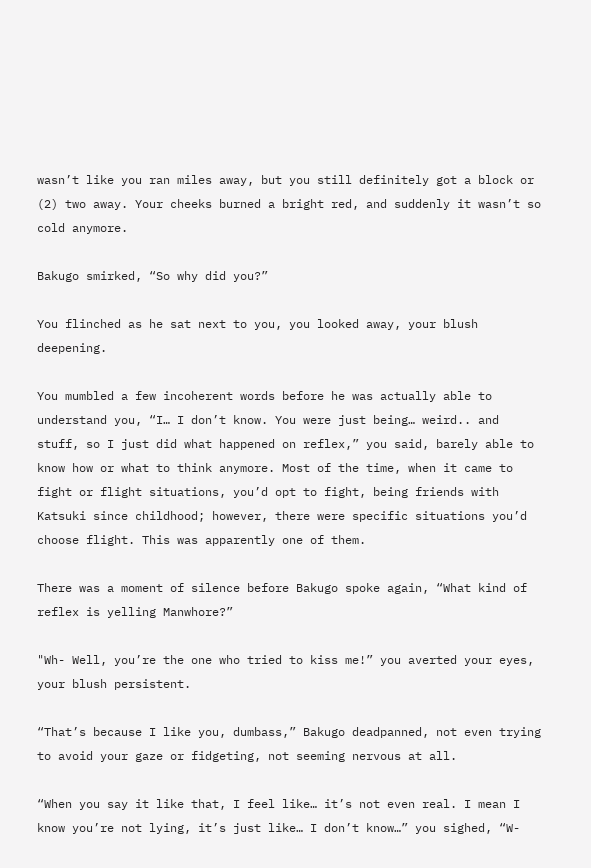wasn’t like you ran miles away, but you still definitely got a block or (2) two away. Your cheeks burned a bright red, and suddenly it wasn’t so cold anymore.

Bakugo smirked, “So why did you?”

You flinched as he sat next to you, you looked away, your blush deepening.

You mumbled a few incoherent words before he was actually able to understand you, “I… I don’t know. You were just being… weird.. and stuff, so I just did what happened on reflex,” you said, barely able to know how or what to think anymore. Most of the time, when it came to fight or flight situations, you’d opt to fight, being friends with Katsuki since childhood; however, there were specific situations you’d choose flight. This was apparently one of them.

There was a moment of silence before Bakugo spoke again, “What kind of reflex is yelling Manwhore?”

"Wh- Well, you’re the one who tried to kiss me!” you averted your eyes, your blush persistent.

“That’s because I like you, dumbass,” Bakugo deadpanned, not even trying to avoid your gaze or fidgeting, not seeming nervous at all.

“When you say it like that, I feel like… it’s not even real. I mean I know you’re not lying, it’s just like… I don’t know…” you sighed, “W-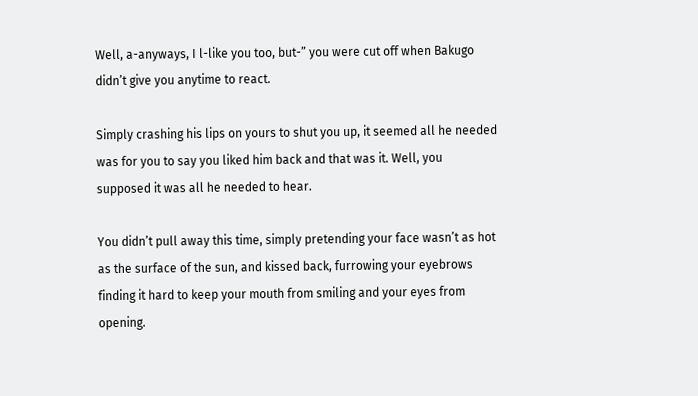Well, a-anyways, I l-like you too, but-” you were cut off when Bakugo didn’t give you anytime to react.

Simply crashing his lips on yours to shut you up, it seemed all he needed was for you to say you liked him back and that was it. Well, you supposed it was all he needed to hear.

You didn’t pull away this time, simply pretending your face wasn’t as hot as the surface of the sun, and kissed back, furrowing your eyebrows finding it hard to keep your mouth from smiling and your eyes from opening.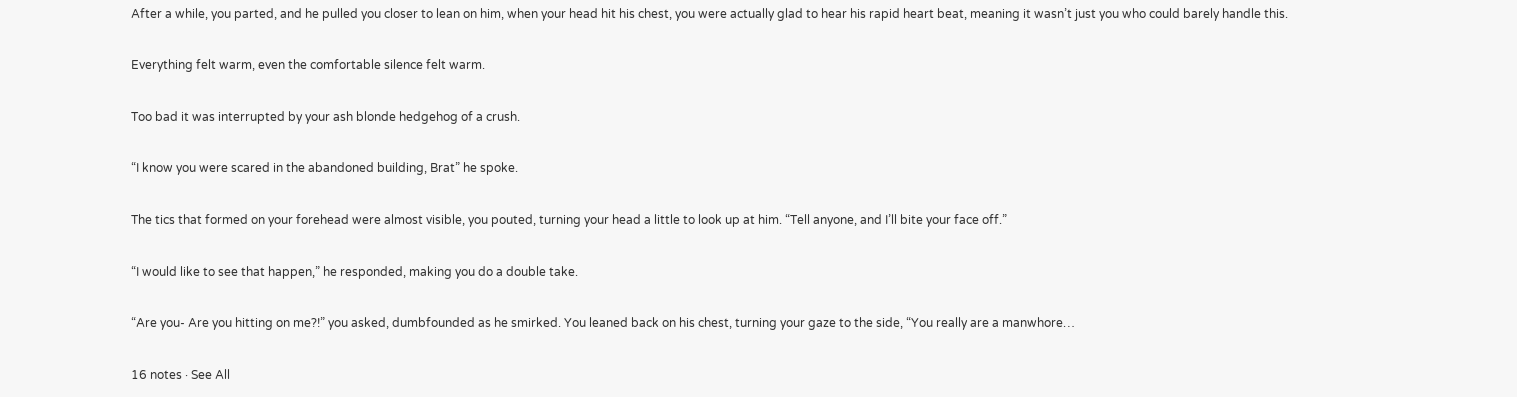After a while, you parted, and he pulled you closer to lean on him, when your head hit his chest, you were actually glad to hear his rapid heart beat, meaning it wasn’t just you who could barely handle this.

Everything felt warm, even the comfortable silence felt warm.

Too bad it was interrupted by your ash blonde hedgehog of a crush.

“I know you were scared in the abandoned building, Brat” he spoke.

The tics that formed on your forehead were almost visible, you pouted, turning your head a little to look up at him. “Tell anyone, and I’ll bite your face off.”

“I would like to see that happen,” he responded, making you do a double take.

“Are you- Are you hitting on me?!” you asked, dumbfounded as he smirked. You leaned back on his chest, turning your gaze to the side, “You really are a manwhore…

16 notes · See All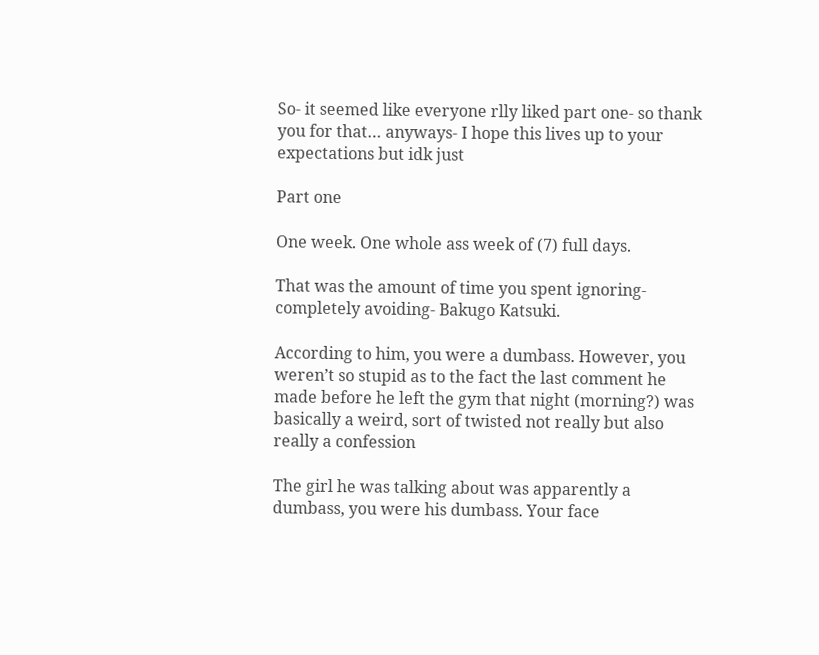So- it seemed like everyone rlly liked part one- so thank you for that… anyways- I hope this lives up to your expectations but idk just

Part one

One week. One whole ass week of (7) full days.

That was the amount of time you spent ignoring- completely avoiding- Bakugo Katsuki.

According to him, you were a dumbass. However, you weren’t so stupid as to the fact the last comment he made before he left the gym that night (morning?) was basically a weird, sort of twisted not really but also really a confession

The girl he was talking about was apparently a dumbass, you were his dumbass. Your face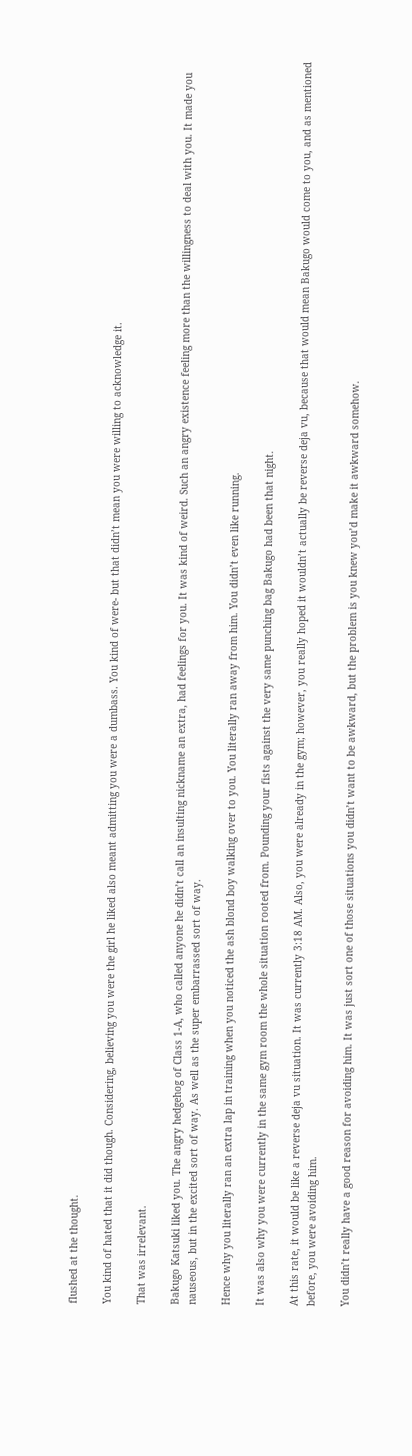flushed at the thought.

You kind of hated that it did though. Considering, believing you were the girl he liked also meant admitting you were a dumbass. You kind of were- but that didn’t mean you were willing to acknowledge it.

That was irrelevant.

Bakugo Katsuki liked you. The angry hedgehog of Class 1-A, who called anyone he didn’t call an insulting nickname an extra, had feelings for you. It was kind of weird. Such an angry existence feeling more than the willingness to deal with you. It made you nauseous, but in the excited sort of way. As well as the super embarrassed sort of way.

Hence why you literally ran an extra lap in training when you noticed the ash blond boy walking over to you. You literally ran away from him. You didn’t even like running.

It was also why you were currently in the same gym room the whole situation rooted from. Pounding your fists against the very same punching bag Bakugo had been that night.

At this rate, it would be like a reverse deja vu situation. It was currently 3:18 AM. Also, you were already in the gym; however, you really hoped it wouldn’t actually be reverse deja vu, because that would mean Bakugo would come to you, and as mentioned before, you were avoiding him.

You didn’t really have a good reason for avoiding him. It was just sort one of those situations you didn’t want to be awkward, but the problem is you knew you’d make it awkward somehow.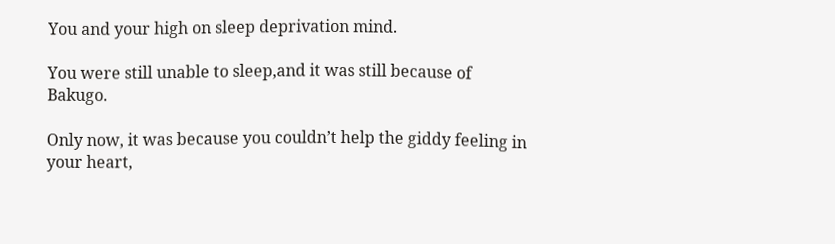You and your high on sleep deprivation mind.

You were still unable to sleep,and it was still because of Bakugo.

Only now, it was because you couldn’t help the giddy feeling in your heart,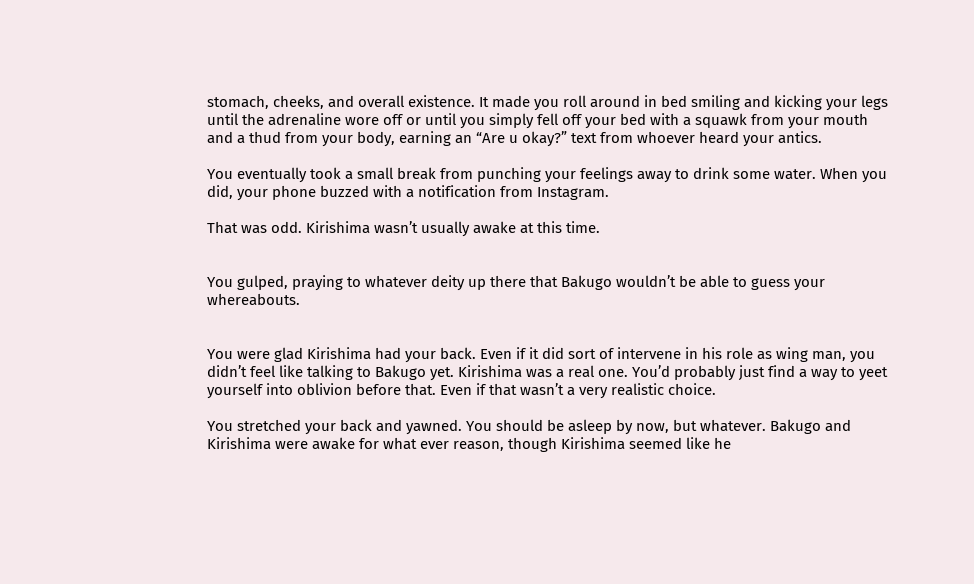stomach, cheeks, and overall existence. It made you roll around in bed smiling and kicking your legs until the adrenaline wore off or until you simply fell off your bed with a squawk from your mouth and a thud from your body, earning an “Are u okay?” text from whoever heard your antics.

You eventually took a small break from punching your feelings away to drink some water. When you did, your phone buzzed with a notification from Instagram.

That was odd. Kirishima wasn’t usually awake at this time.


You gulped, praying to whatever deity up there that Bakugo wouldn’t be able to guess your whereabouts.


You were glad Kirishima had your back. Even if it did sort of intervene in his role as wing man, you didn’t feel like talking to Bakugo yet. Kirishima was a real one. You’d probably just find a way to yeet yourself into oblivion before that. Even if that wasn’t a very realistic choice.

You stretched your back and yawned. You should be asleep by now, but whatever. Bakugo and Kirishima were awake for what ever reason, though Kirishima seemed like he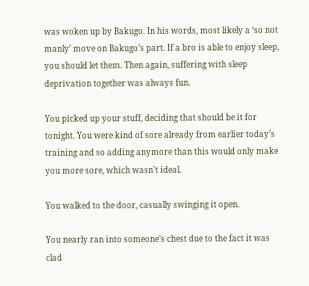was woken up by Bakugo. In his words, most likely a ‘so not manly’ move on Bakugo’s part. If a bro is able to enjoy sleep, you should let them. Then again, suffering with sleep deprivation together was always fun.

You picked up your stuff, deciding that should be it for tonight. You were kind of sore already from earlier today’s training and so adding anymore than this would only make you more sore, which wasn’t ideal.

You walked to the door, casually swinging it open.

You nearly ran into someone’s chest due to the fact it was clad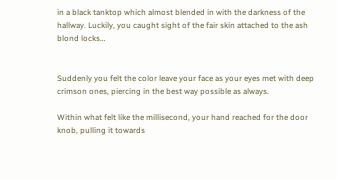in a black tanktop which almost blended in with the darkness of the hallway. Luckily, you caught sight of the fair skin attached to the ash blond locks…


Suddenly you felt the color leave your face as your eyes met with deep crimson ones, piercing in the best way possible as always.

Within what felt like the millisecond, your hand reached for the door knob, pulling it towards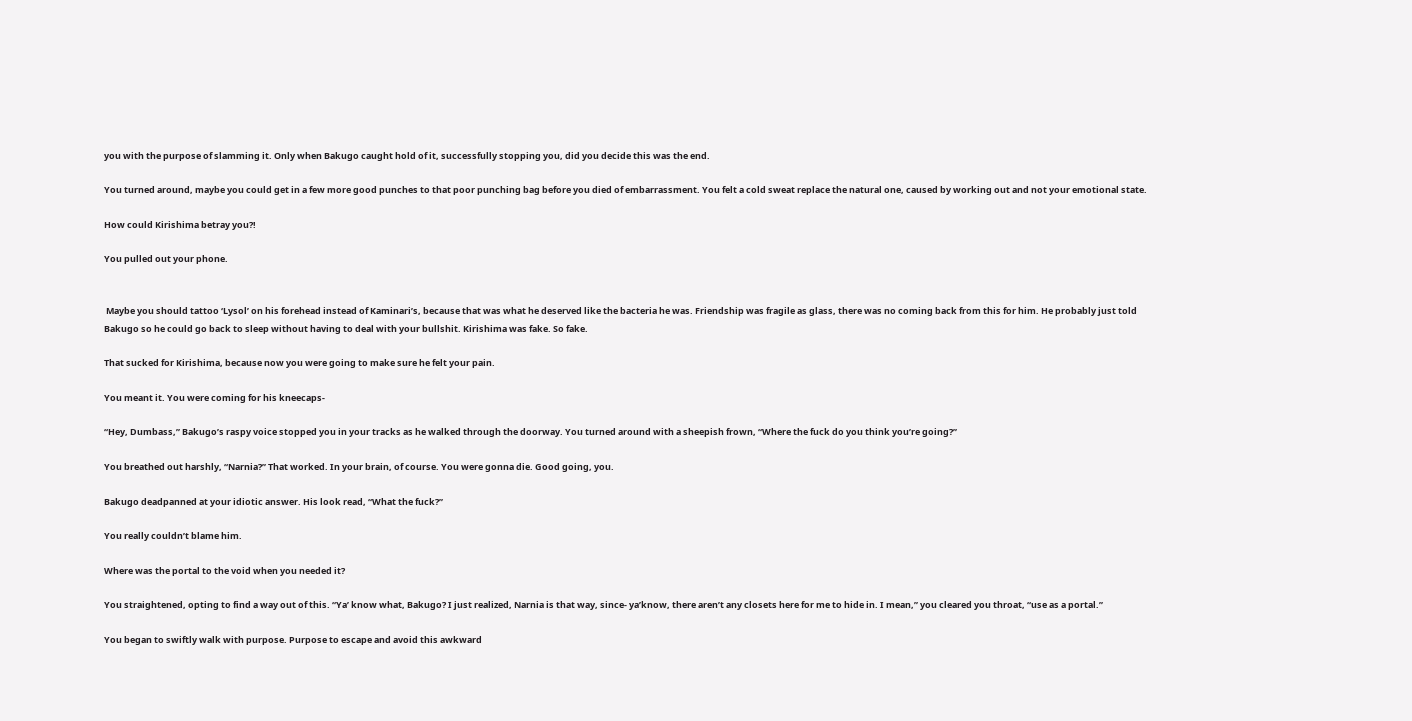you with the purpose of slamming it. Only when Bakugo caught hold of it, successfully stopping you, did you decide this was the end.

You turned around, maybe you could get in a few more good punches to that poor punching bag before you died of embarrassment. You felt a cold sweat replace the natural one, caused by working out and not your emotional state.

How could Kirishima betray you?!

You pulled out your phone.


 Maybe you should tattoo ‘Lysol’ on his forehead instead of Kaminari’s, because that was what he deserved like the bacteria he was. Friendship was fragile as glass, there was no coming back from this for him. He probably just told Bakugo so he could go back to sleep without having to deal with your bullshit. Kirishima was fake. So fake.

That sucked for Kirishima, because now you were going to make sure he felt your pain.

You meant it. You were coming for his kneecaps-

“Hey, Dumbass,” Bakugo’s raspy voice stopped you in your tracks as he walked through the doorway. You turned around with a sheepish frown, “Where the fuck do you think you’re going?”

You breathed out harshly, “Narnia?” That worked. In your brain, of course. You were gonna die. Good going, you.

Bakugo deadpanned at your idiotic answer. His look read, “What the fuck?”

You really couldn’t blame him.

Where was the portal to the void when you needed it?

You straightened, opting to find a way out of this. “Ya’ know what, Bakugo? I just realized, Narnia is that way, since- ya’know, there aren’t any closets here for me to hide in. I mean,” you cleared you throat, “use as a portal.”

You began to swiftly walk with purpose. Purpose to escape and avoid this awkward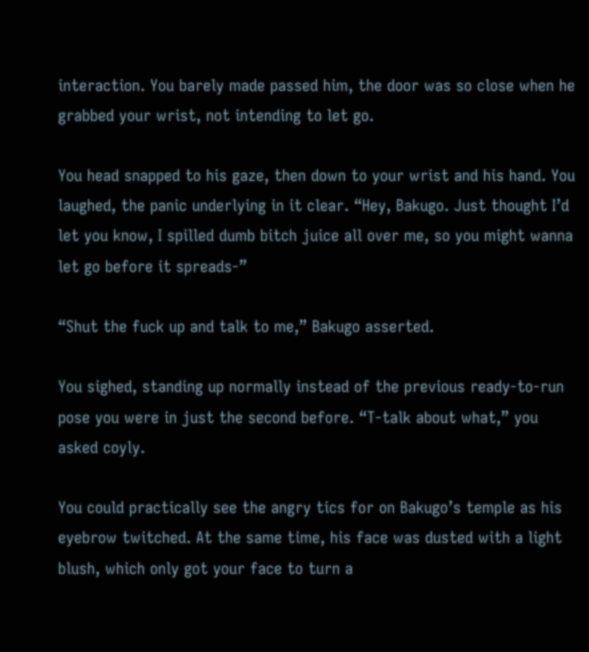interaction. You barely made passed him, the door was so close when he grabbed your wrist, not intending to let go.

You head snapped to his gaze, then down to your wrist and his hand. You laughed, the panic underlying in it clear. “Hey, Bakugo. Just thought I’d let you know, I spilled dumb bitch juice all over me, so you might wanna let go before it spreads-”

“Shut the fuck up and talk to me,” Bakugo asserted.

You sighed, standing up normally instead of the previous ready-to-run pose you were in just the second before. “T-talk about what,” you asked coyly.

You could practically see the angry tics for on Bakugo’s temple as his eyebrow twitched. At the same time, his face was dusted with a light blush, which only got your face to turn a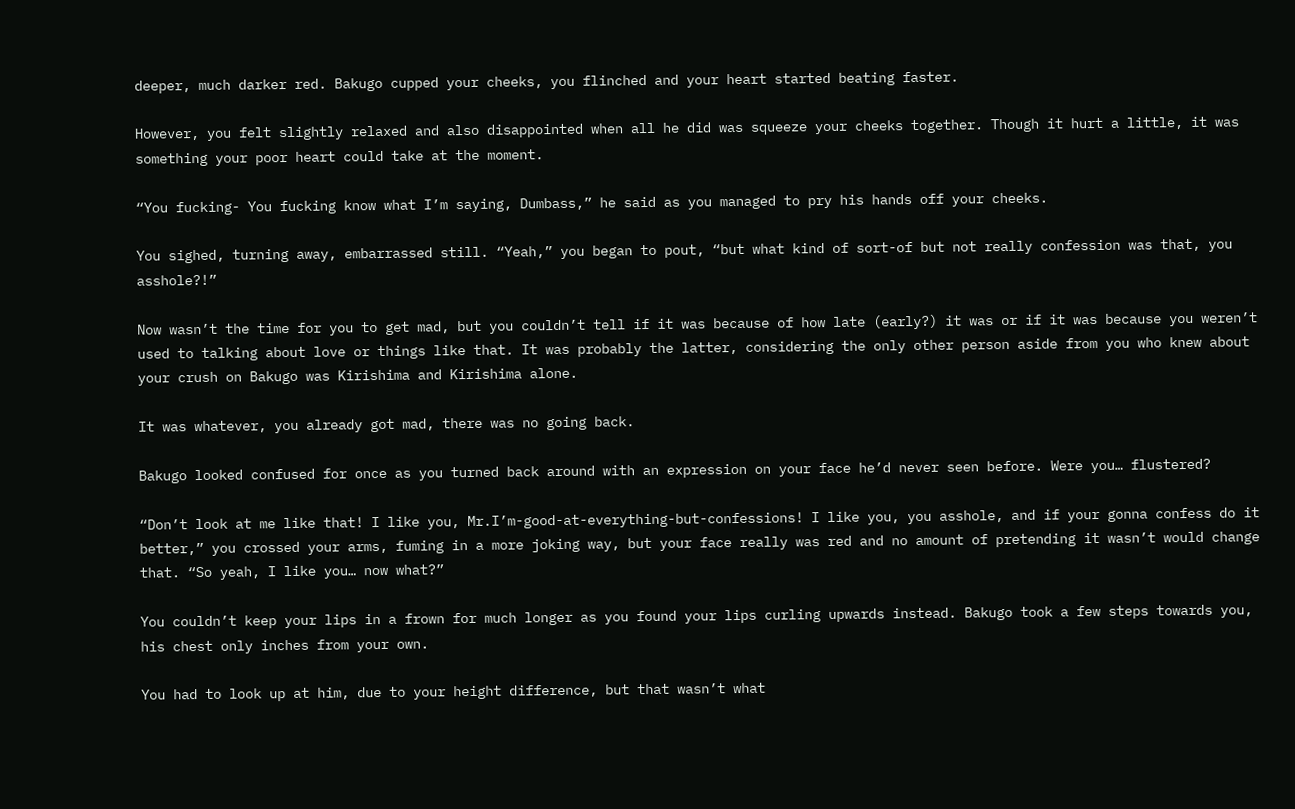deeper, much darker red. Bakugo cupped your cheeks, you flinched and your heart started beating faster.

However, you felt slightly relaxed and also disappointed when all he did was squeeze your cheeks together. Though it hurt a little, it was something your poor heart could take at the moment.

“You fucking- You fucking know what I’m saying, Dumbass,” he said as you managed to pry his hands off your cheeks.

You sighed, turning away, embarrassed still. “Yeah,” you began to pout, “but what kind of sort-of but not really confession was that, you asshole?!”

Now wasn’t the time for you to get mad, but you couldn’t tell if it was because of how late (early?) it was or if it was because you weren’t used to talking about love or things like that. It was probably the latter, considering the only other person aside from you who knew about your crush on Bakugo was Kirishima and Kirishima alone.

It was whatever, you already got mad, there was no going back.

Bakugo looked confused for once as you turned back around with an expression on your face he’d never seen before. Were you… flustered?

“Don’t look at me like that! I like you, Mr.I’m-good-at-everything-but-confessions! I like you, you asshole, and if your gonna confess do it better,” you crossed your arms, fuming in a more joking way, but your face really was red and no amount of pretending it wasn’t would change that. “So yeah, I like you… now what?”

You couldn’t keep your lips in a frown for much longer as you found your lips curling upwards instead. Bakugo took a few steps towards you, his chest only inches from your own.

You had to look up at him, due to your height difference, but that wasn’t what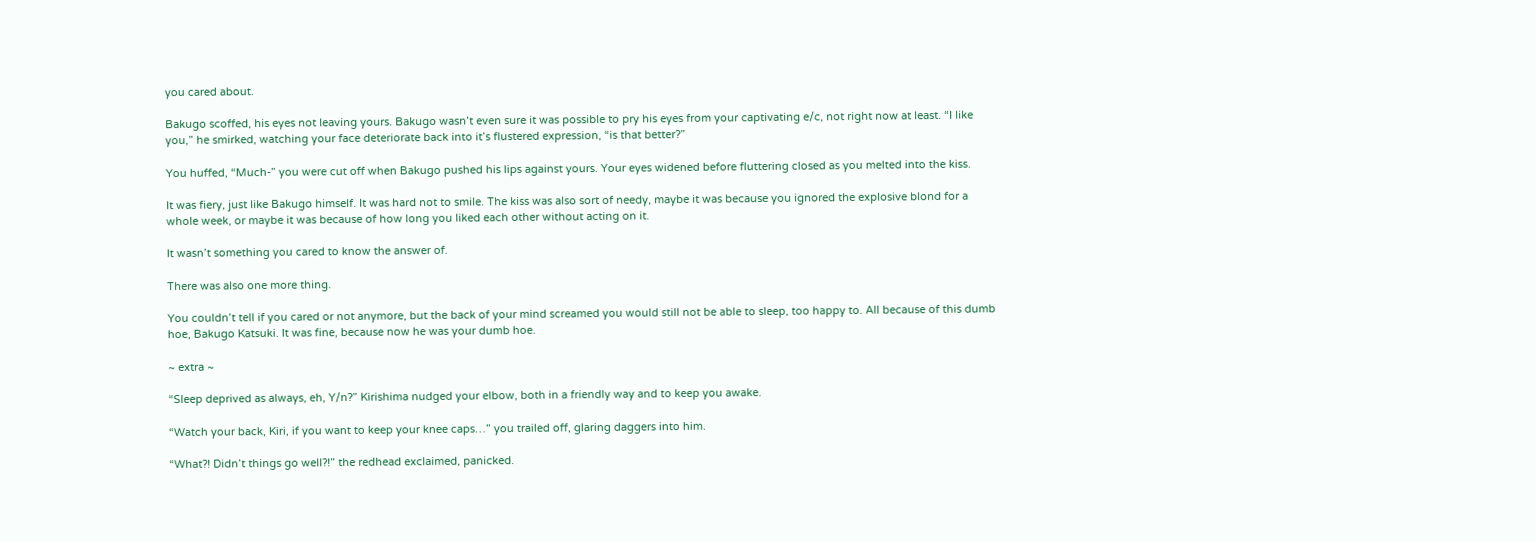you cared about.

Bakugo scoffed, his eyes not leaving yours. Bakugo wasn’t even sure it was possible to pry his eyes from your captivating e/c, not right now at least. “I like you,” he smirked, watching your face deteriorate back into it’s flustered expression, “is that better?”

You huffed, “Much-” you were cut off when Bakugo pushed his lips against yours. Your eyes widened before fluttering closed as you melted into the kiss.

It was fiery, just like Bakugo himself. It was hard not to smile. The kiss was also sort of needy, maybe it was because you ignored the explosive blond for a whole week, or maybe it was because of how long you liked each other without acting on it.

It wasn’t something you cared to know the answer of.

There was also one more thing.

You couldn’t tell if you cared or not anymore, but the back of your mind screamed you would still not be able to sleep, too happy to. All because of this dumb hoe, Bakugo Katsuki. It was fine, because now he was your dumb hoe.

~ extra ~

“Sleep deprived as always, eh, Y/n?” Kirishima nudged your elbow, both in a friendly way and to keep you awake.

“Watch your back, Kiri, if you want to keep your knee caps…” you trailed off, glaring daggers into him.

“What?! Didn’t things go well?!” the redhead exclaimed, panicked.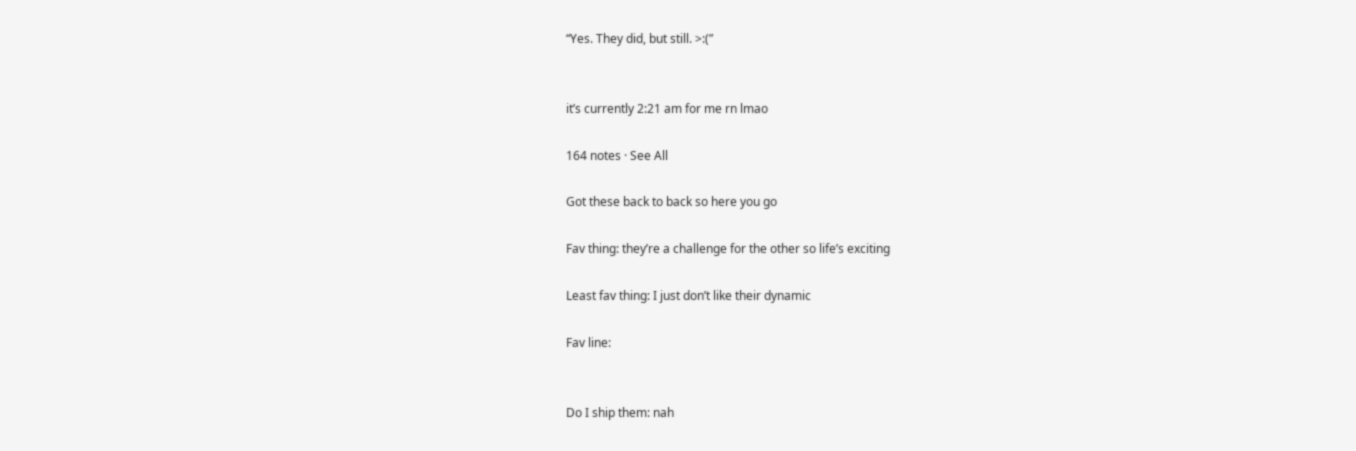“Yes. They did, but still. >:(”


it’s currently 2:21 am for me rn lmao

164 notes · See All

Got these back to back so here you go

Fav thing: they’re a challenge for the other so life’s exciting

Least fav thing: I just don’t like their dynamic

Fav line:


Do I ship them: nah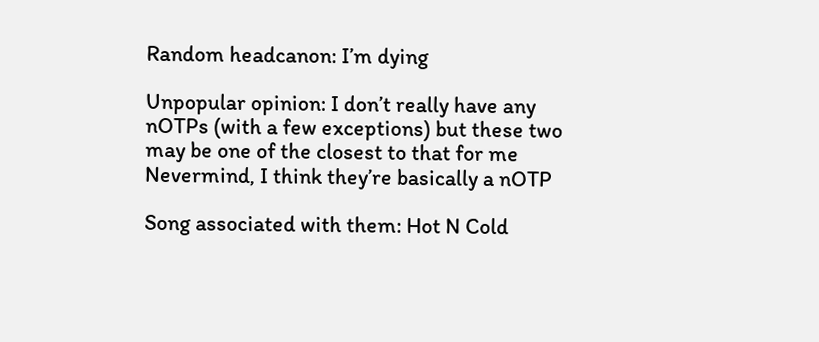Random headcanon: I’m dying

Unpopular opinion: I don’t really have any nOTPs (with a few exceptions) but these two may be one of the closest to that for me Nevermind, I think they’re basically a nOTP

Song associated with them: Hot N Cold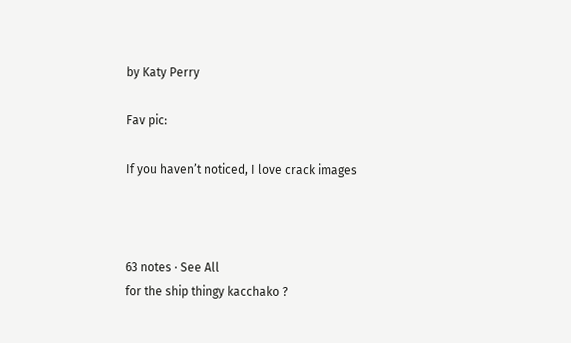by Katy Perry

Fav pic:

If you haven’t noticed, I love crack images



63 notes · See All
for the ship thingy kacchako ?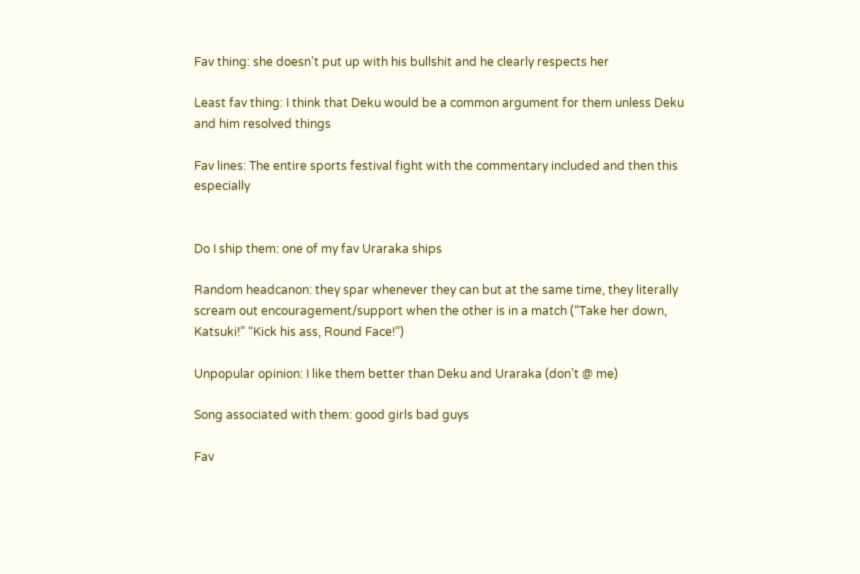Fav thing: she doesn’t put up with his bullshit and he clearly respects her

Least fav thing: I think that Deku would be a common argument for them unless Deku and him resolved things

Fav lines: The entire sports festival fight with the commentary included and then this especially


Do I ship them: one of my fav Uraraka ships

Random headcanon: they spar whenever they can but at the same time, they literally scream out encouragement/support when the other is in a match (“Take her down, Katsuki!” “Kick his ass, Round Face!”)

Unpopular opinion: I like them better than Deku and Uraraka (don’t @ me)

Song associated with them: good girls bad guys

Fav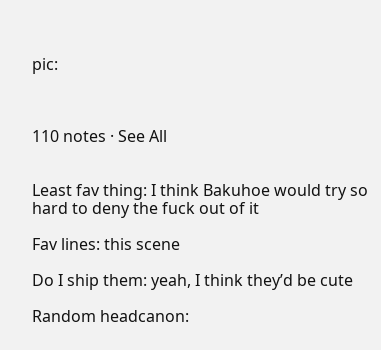pic:



110 notes · See All


Least fav thing: I think Bakuhoe would try so hard to deny the fuck out of it

Fav lines: this scene

Do I ship them: yeah, I think they’d be cute

Random headcanon: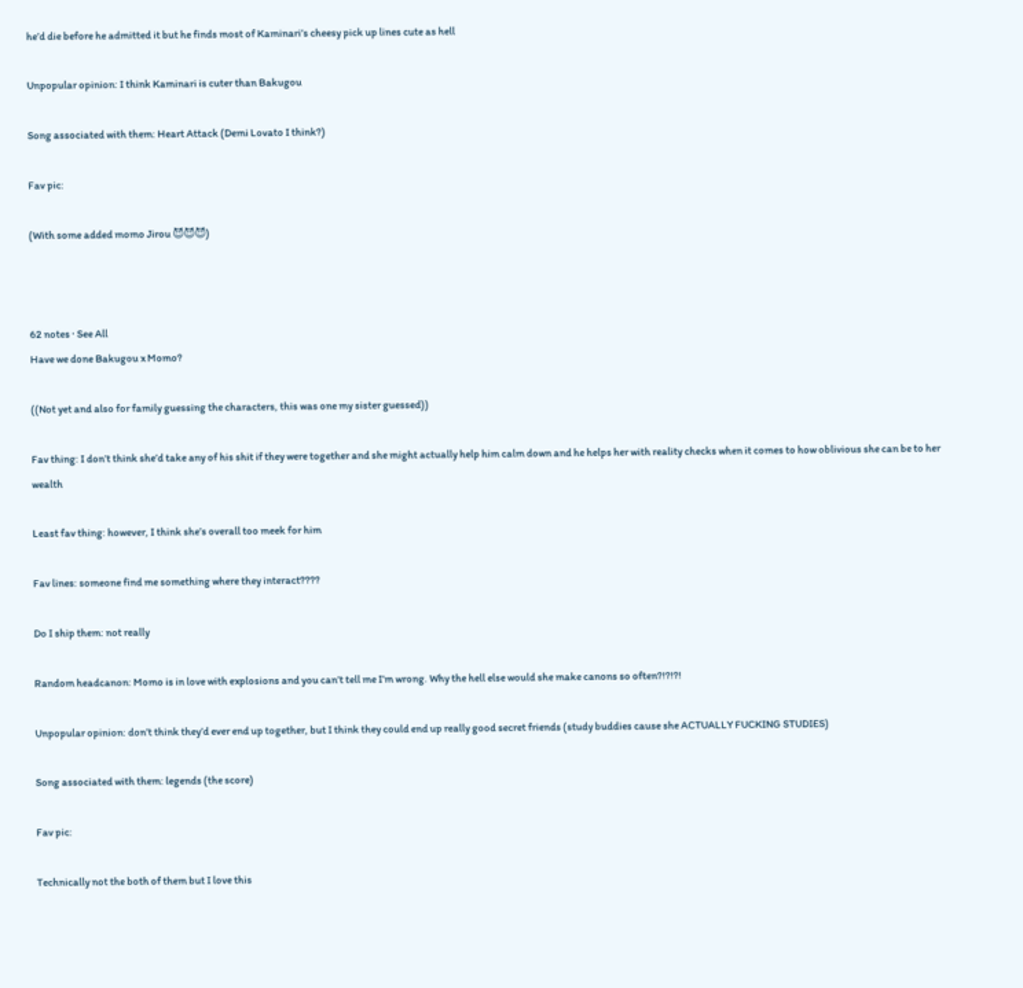he’d die before he admitted it but he finds most of Kaminari’s cheesy pick up lines cute as hell

Unpopular opinion: I think Kaminari is cuter than Bakugou

Song associated with them: Heart Attack (Demi Lovato I think?)

Fav pic:

(With some added momo Jirou 😈😈😈)



62 notes · See All
Have we done Bakugou x Momo?

((Not yet and also for family guessing the characters, this was one my sister guessed))

Fav thing: I don’t think she’d take any of his shit if they were together and she might actually help him calm down and he helps her with reality checks when it comes to how oblivious she can be to her wealth

Least fav thing: however, I think she’s overall too meek for him

Fav lines: someone find me something where they interact????

Do I ship them: not really

Random headcanon: Momo is in love with explosions and you can’t tell me I’m wrong. Why the hell else would she make canons so often?!?!?!

Unpopular opinion: don’t think they’d ever end up together, but I think they could end up really good secret friends (study buddies cause she ACTUALLY FUCKING STUDIES)

Song associated with them: legends (the score)

Fav pic:

Technically not the both of them but I love this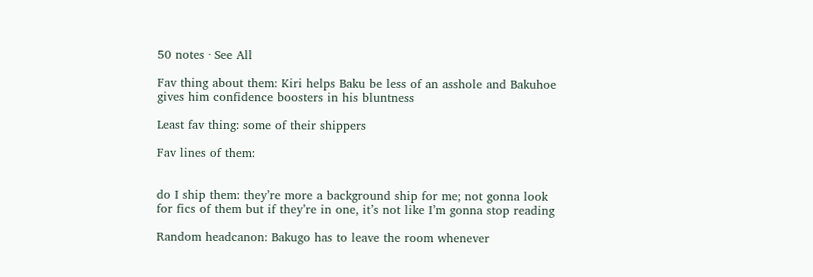50 notes · See All

Fav thing about them: Kiri helps Baku be less of an asshole and Bakuhoe gives him confidence boosters in his bluntness

Least fav thing: some of their shippers

Fav lines of them:


do I ship them: they’re more a background ship for me; not gonna look for fics of them but if they’re in one, it’s not like I’m gonna stop reading

Random headcanon: Bakugo has to leave the room whenever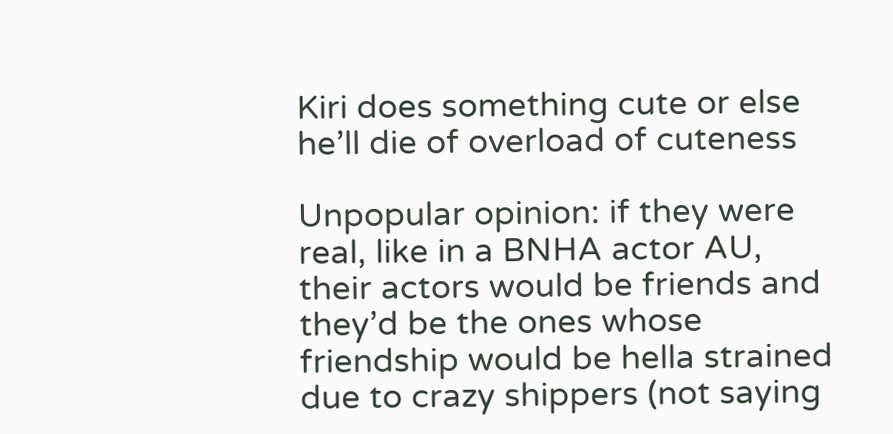Kiri does something cute or else he’ll die of overload of cuteness

Unpopular opinion: if they were real, like in a BNHA actor AU, their actors would be friends and they’d be the ones whose friendship would be hella strained due to crazy shippers (not saying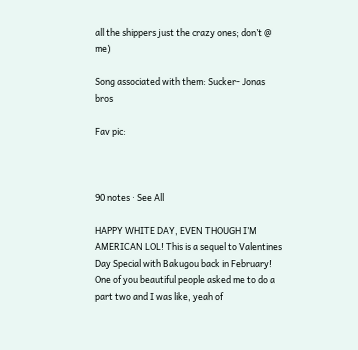all the shippers just the crazy ones; don’t @ me)

Song associated with them: Sucker- Jonas bros

Fav pic:



90 notes · See All

HAPPY WHITE DAY, EVEN THOUGH I’M AMERICAN LOL! This is a sequel to Valentines Day Special with Bakugou back in February! One of you beautiful people asked me to do a part two and I was like, yeah of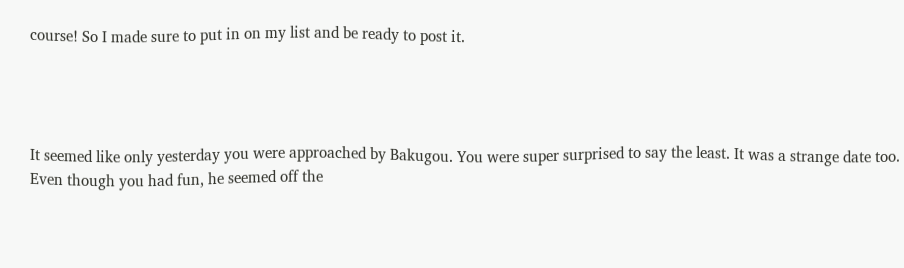course! So I made sure to put in on my list and be ready to post it.




It seemed like only yesterday you were approached by Bakugou. You were super surprised to say the least. It was a strange date too. Even though you had fun, he seemed off the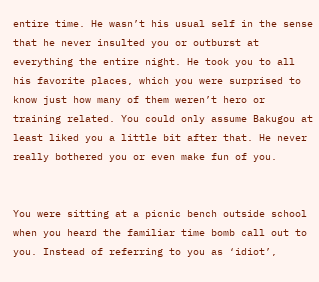entire time. He wasn’t his usual self in the sense that he never insulted you or outburst at everything the entire night. He took you to all his favorite places, which you were surprised to know just how many of them weren’t hero or training related. You could only assume Bakugou at least liked you a little bit after that. He never really bothered you or even make fun of you.


You were sitting at a picnic bench outside school when you heard the familiar time bomb call out to you. Instead of referring to you as ‘idiot’,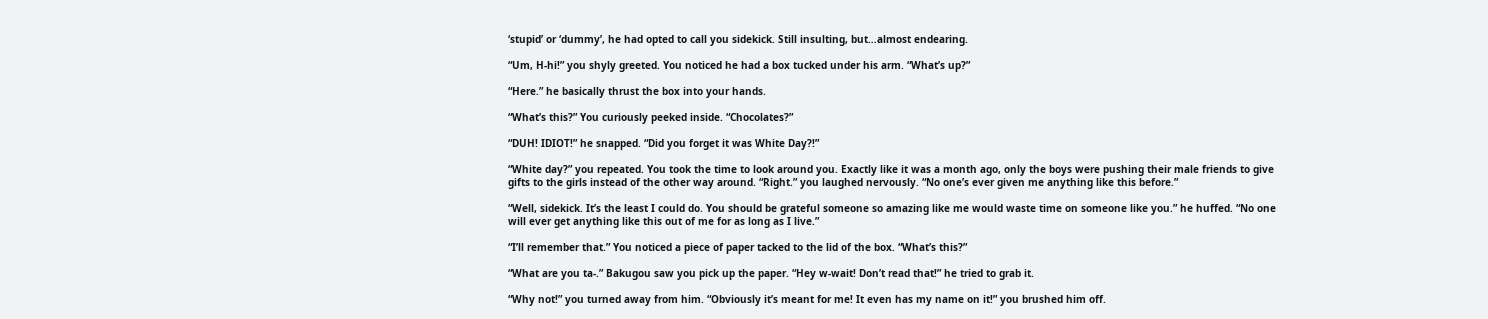‘stupid’ or ‘dummy’, he had opted to call you sidekick. Still insulting, but…almost endearing.

“Um, H-hi!” you shyly greeted. You noticed he had a box tucked under his arm. “What’s up?”

“Here.” he basically thrust the box into your hands.

“What’s this?” You curiously peeked inside. “Chocolates?”

“DUH! IDIOT!” he snapped. “Did you forget it was White Day?!”

“White day?” you repeated. You took the time to look around you. Exactly like it was a month ago, only the boys were pushing their male friends to give gifts to the girls instead of the other way around. “Right.” you laughed nervously. “No one’s ever given me anything like this before.”

“Well, sidekick. It’s the least I could do. You should be grateful someone so amazing like me would waste time on someone like you.” he huffed. “No one will ever get anything like this out of me for as long as I live.”

“I’ll remember that.” You noticed a piece of paper tacked to the lid of the box. “What’s this?”

“What are you ta-.” Bakugou saw you pick up the paper. “Hey w-wait! Don’t read that!” he tried to grab it.

“Why not!” you turned away from him. “Obviously it’s meant for me! It even has my name on it!” you brushed him off.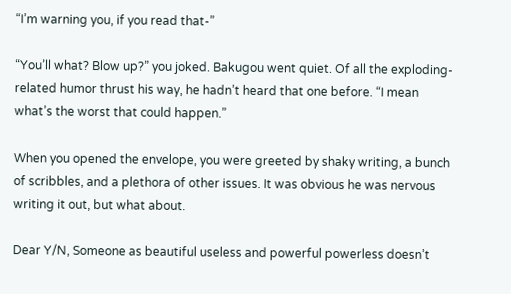“I’m warning you, if you read that-”

“You’ll what? Blow up?” you joked. Bakugou went quiet. Of all the exploding-related humor thrust his way, he hadn’t heard that one before. “I mean what’s the worst that could happen.”

When you opened the envelope, you were greeted by shaky writing, a bunch of scribbles, and a plethora of other issues. It was obvious he was nervous writing it out, but what about.

Dear Y/N, Someone as beautiful useless and powerful powerless doesn’t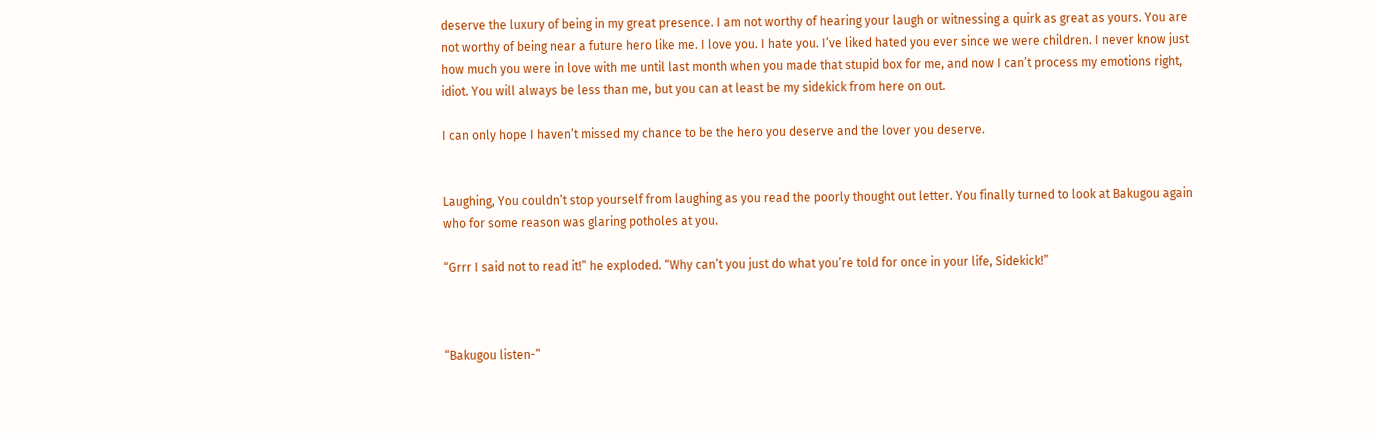deserve the luxury of being in my great presence. I am not worthy of hearing your laugh or witnessing a quirk as great as yours. You are not worthy of being near a future hero like me. I love you. I hate you. I’ve liked hated you ever since we were children. I never know just how much you were in love with me until last month when you made that stupid box for me, and now I can’t process my emotions right, idiot. You will always be less than me, but you can at least be my sidekick from here on out.

I can only hope I haven’t missed my chance to be the hero you deserve and the lover you deserve.


Laughing, You couldn’t stop yourself from laughing as you read the poorly thought out letter. You finally turned to look at Bakugou again who for some reason was glaring potholes at you.

“Grrr I said not to read it!” he exploded. “Why can’t you just do what you’re told for once in your life, Sidekick!”



“Bakugou listen-”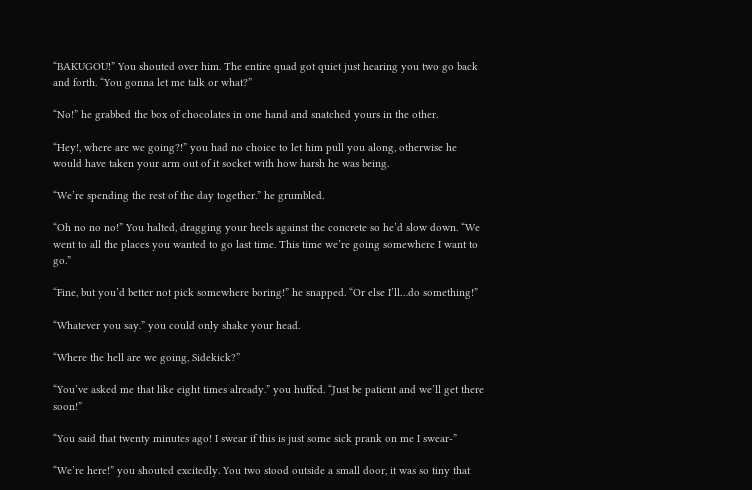“BAKUGOU!” You shouted over him. The entire quad got quiet just hearing you two go back and forth. “You gonna let me talk or what?”

“No!” he grabbed the box of chocolates in one hand and snatched yours in the other.

“Hey!, where are we going?!” you had no choice to let him pull you along, otherwise he would have taken your arm out of it socket with how harsh he was being.

“We’re spending the rest of the day together.” he grumbled.

“Oh no no no!” You halted, dragging your heels against the concrete so he’d slow down. “We went to all the places you wanted to go last time. This time we’re going somewhere I want to go.”

“Fine, but you’d better not pick somewhere boring!” he snapped. “Or else I’ll…do something!”

“Whatever you say.” you could only shake your head.

“Where the hell are we going, Sidekick?”

“You’ve asked me that like eight times already.” you huffed. “Just be patient and we’ll get there soon!”

“You said that twenty minutes ago! I swear if this is just some sick prank on me I swear-”

“We’re here!” you shouted excitedly. You two stood outside a small door, it was so tiny that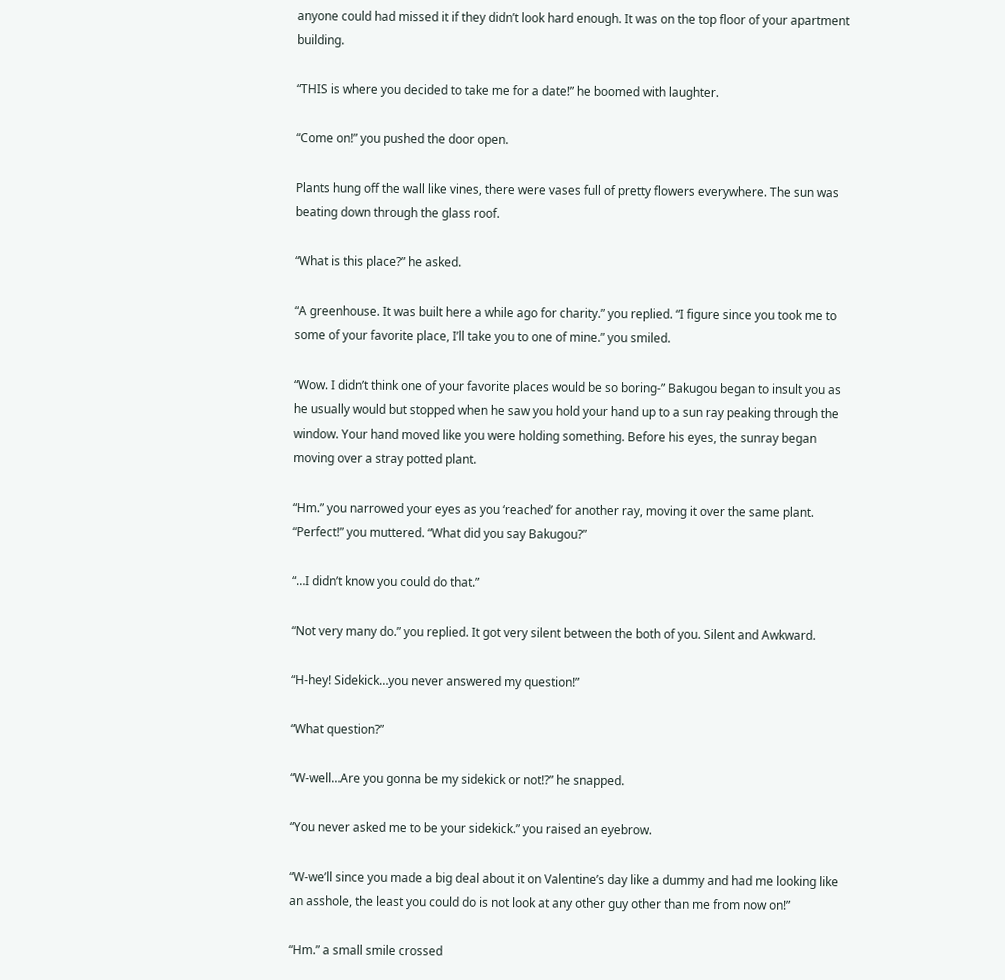anyone could had missed it if they didn’t look hard enough. It was on the top floor of your apartment building.

“THIS is where you decided to take me for a date!” he boomed with laughter.

“Come on!” you pushed the door open.

Plants hung off the wall like vines, there were vases full of pretty flowers everywhere. The sun was beating down through the glass roof.

“What is this place?” he asked.

“A greenhouse. It was built here a while ago for charity.” you replied. “I figure since you took me to some of your favorite place, I’ll take you to one of mine.” you smiled.

“Wow. I didn’t think one of your favorite places would be so boring-” Bakugou began to insult you as he usually would but stopped when he saw you hold your hand up to a sun ray peaking through the window. Your hand moved like you were holding something. Before his eyes, the sunray began moving over a stray potted plant.

“Hm.” you narrowed your eyes as you ‘reached’ for another ray, moving it over the same plant. “Perfect!” you muttered. “What did you say Bakugou?”

“…I didn’t know you could do that.”

“Not very many do.” you replied. It got very silent between the both of you. Silent and Awkward.

“H-hey! Sidekick…you never answered my question!”

“What question?”

“W-well…Are you gonna be my sidekick or not!?” he snapped.

“You never asked me to be your sidekick.” you raised an eyebrow.

“W-we’ll since you made a big deal about it on Valentine’s day like a dummy and had me looking like an asshole, the least you could do is not look at any other guy other than me from now on!”

“Hm.” a small smile crossed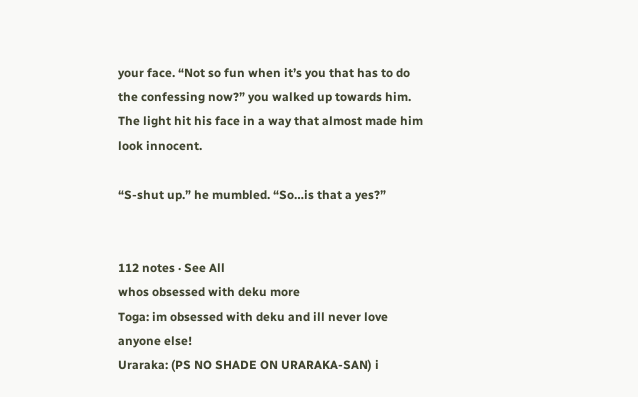your face. “Not so fun when it’s you that has to do the confessing now?” you walked up towards him. The light hit his face in a way that almost made him look innocent.

“S-shut up.” he mumbled. “So…is that a yes?”


112 notes · See All
whos obsessed with deku more
Toga: im obsessed with deku and ill never love anyone else!
Uraraka: (PS NO SHADE ON URARAKA-SAN) i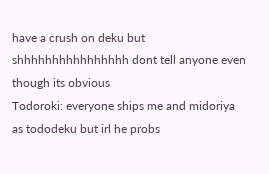have a crush on deku but shhhhhhhhhhhhhhhh dont tell anyone even though its obvious
Todoroki: everyone ships me and midoriya as tododeku but irl he probs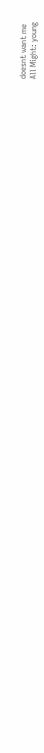doesnt want me
All Might: young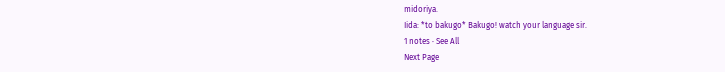midoriya.
Iida: *to bakugo* Bakugo! watch your language sir.
1 notes · See All
Next Page